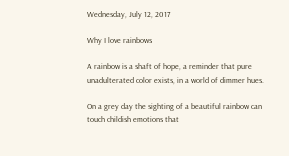Wednesday, July 12, 2017

Why I love rainbows

A rainbow is a shaft of hope, a reminder that pure unadulterated color exists, in a world of dimmer hues.

On a grey day the sighting of a beautiful rainbow can touch childish emotions that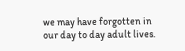we may have forgotten in our day to day adult lives.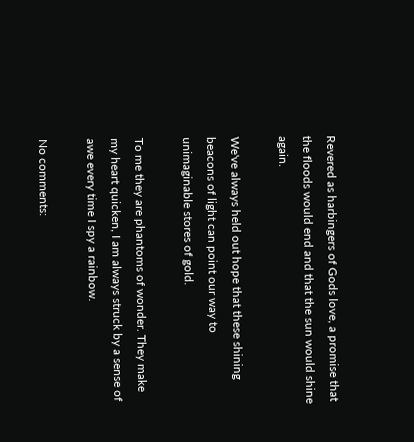Revered as harbingers of Gods love, a promise that the floods would end and that the sun would shine again.

We've always held out hope that these shining beacons of light can point our way to unimaginable stores of gold.

To me they are phantoms of wonder. They make my heart quicken, I am always struck by a sense of awe every time I spy a rainbow.

No comments: